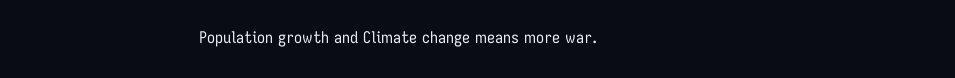Population growth and Climate change means more war.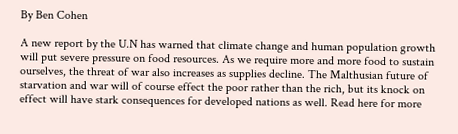By Ben Cohen

A new report by the U.N has warned that climate change and human population growth will put severe pressure on food resources. As we require more and more food to sustain ourselves, the threat of war also increases as supplies decline. The Malthusian future of starvation and war will of course effect the poor rather than the rich, but its knock on effect will have stark consequences for developed nations as well. Read here for more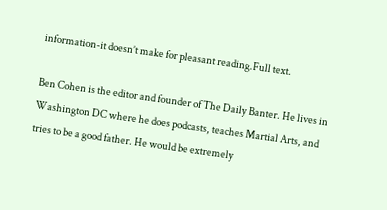information-it doesn’t make for pleasant reading.Full text.

Ben Cohen is the editor and founder of The Daily Banter. He lives in Washington DC where he does podcasts, teaches Martial Arts, and tries to be a good father. He would be extremely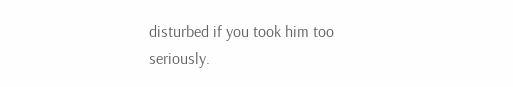disturbed if you took him too seriously.